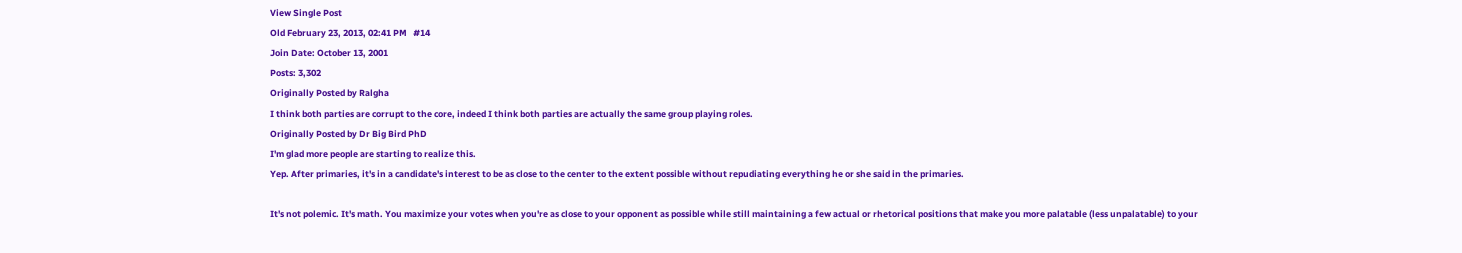View Single Post
Old February 23, 2013, 02:41 PM   #14
Join Date: October 13, 2001
Posts: 3,302
Originally Posted by Ralgha
I think both parties are corrupt to the core, indeed I think both parties are actually the same group playing roles.
Originally Posted by Dr Big Bird PhD
I'm glad more people are starting to realize this.
Yep. After primaries, it's in a candidate's interest to be as close to the center to the extent possible without repudiating everything he or she said in the primaries.

It's not polemic. It's math. You maximize your votes when you're as close to your opponent as possible while still maintaining a few actual or rhetorical positions that make you more palatable (less unpalatable) to your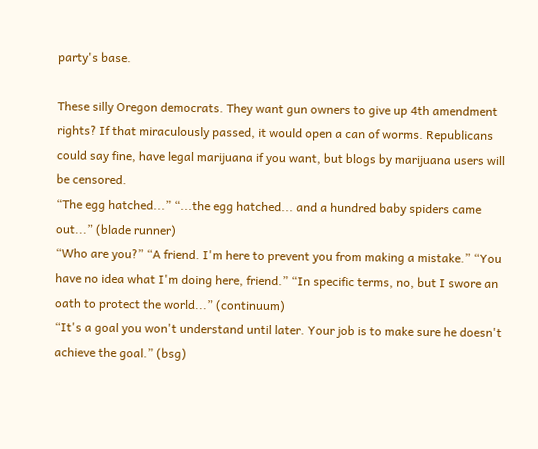party's base.

These silly Oregon democrats. They want gun owners to give up 4th amendment rights? If that miraculously passed, it would open a can of worms. Republicans could say fine, have legal marijuana if you want, but blogs by marijuana users will be censored.
“The egg hatched...” “...the egg hatched... and a hundred baby spiders came out...” (blade runner)
“Who are you?” “A friend. I'm here to prevent you from making a mistake.” “You have no idea what I'm doing here, friend.” “In specific terms, no, but I swore an oath to protect the world...” (continuum)
“It's a goal you won't understand until later. Your job is to make sure he doesn't achieve the goal.” (bsg)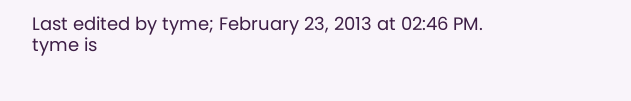Last edited by tyme; February 23, 2013 at 02:46 PM.
tyme is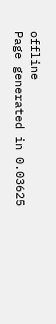offline
Page generated in 0.03625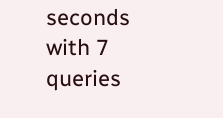seconds with 7 queries